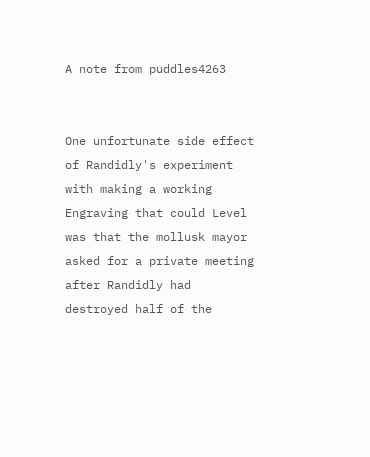A note from puddles4263


One unfortunate side effect of Randidly's experiment with making a working Engraving that could Level was that the mollusk mayor asked for a private meeting after Randidly had destroyed half of the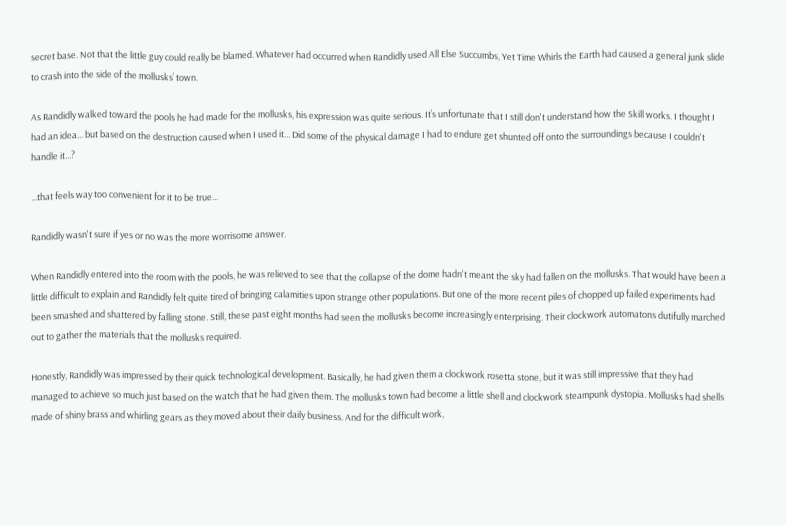secret base. Not that the little guy could really be blamed. Whatever had occurred when Randidly used All Else Succumbs, Yet Time Whirls the Earth had caused a general junk slide to crash into the side of the mollusks’ town.

As Randidly walked toward the pools he had made for the mollusks, his expression was quite serious. It’s unfortunate that I still don't understand how the Skill works. I thought I had an idea... but based on the destruction caused when I used it... Did some of the physical damage I had to endure get shunted off onto the surroundings because I couldn't handle it...?

...that feels way too convenient for it to be true...

Randidly wasn't sure if yes or no was the more worrisome answer.

When Randidly entered into the room with the pools, he was relieved to see that the collapse of the dome hadn't meant the sky had fallen on the mollusks. That would have been a little difficult to explain and Randidly felt quite tired of bringing calamities upon strange other populations. But one of the more recent piles of chopped up failed experiments had been smashed and shattered by falling stone. Still, these past eight months had seen the mollusks become increasingly enterprising. Their clockwork automatons dutifully marched out to gather the materials that the mollusks required.

Honestly, Randidly was impressed by their quick technological development. Basically, he had given them a clockwork rosetta stone, but it was still impressive that they had managed to achieve so much just based on the watch that he had given them. The mollusks town had become a little shell and clockwork steampunk dystopia. Mollusks had shells made of shiny brass and whirling gears as they moved about their daily business. And for the difficult work,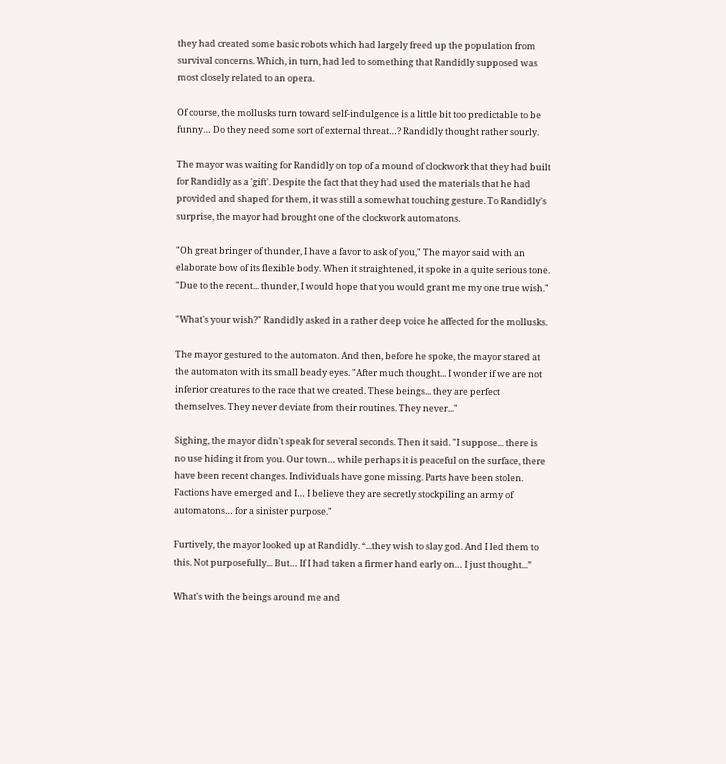they had created some basic robots which had largely freed up the population from survival concerns. Which, in turn, had led to something that Randidly supposed was most closely related to an opera.

Of course, the mollusks turn toward self-indulgence is a little bit too predictable to be funny… Do they need some sort of external threat…? Randidly thought rather sourly.

The mayor was waiting for Randidly on top of a mound of clockwork that they had built for Randidly as a 'gift'. Despite the fact that they had used the materials that he had provided and shaped for them, it was still a somewhat touching gesture. To Randidly's surprise, the mayor had brought one of the clockwork automatons.

"Oh great bringer of thunder, I have a favor to ask of you," The mayor said with an elaborate bow of its flexible body. When it straightened, it spoke in a quite serious tone. "Due to the recent... thunder, I would hope that you would grant me my one true wish."

"What's your wish?" Randidly asked in a rather deep voice he affected for the mollusks.

The mayor gestured to the automaton. And then, before he spoke, the mayor stared at the automaton with its small beady eyes. "After much thought... I wonder if we are not inferior creatures to the race that we created. These beings... they are perfect themselves. They never deviate from their routines. They never..."

Sighing, the mayor didn't speak for several seconds. Then it said. "I suppose... there is no use hiding it from you. Our town… while perhaps it is peaceful on the surface, there have been recent changes. Individuals have gone missing. Parts have been stolen. Factions have emerged and I… I believe they are secretly stockpiling an army of automatons… for a sinister purpose."

Furtively, the mayor looked up at Randidly. “...they wish to slay god. And I led them to this. Not purposefully... But… If I had taken a firmer hand early on… I just thought...”

What's with the beings around me and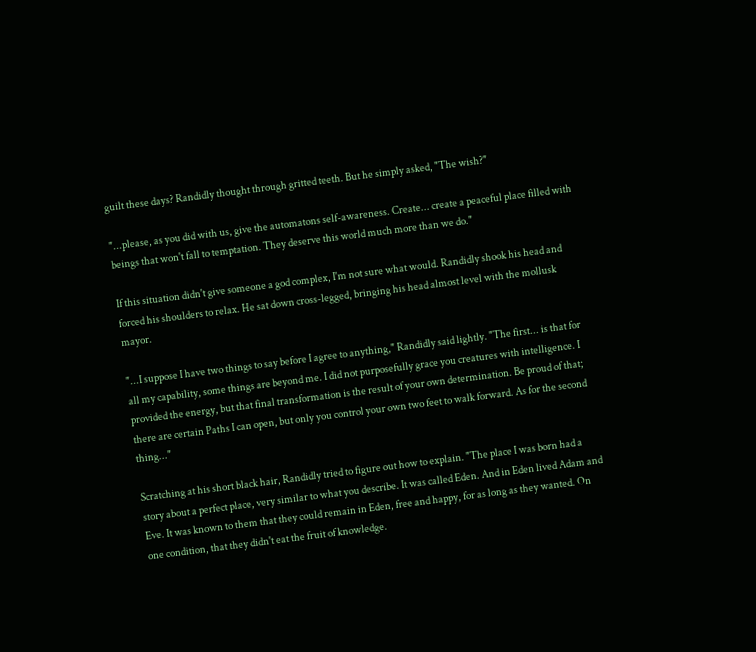guilt these days? Randidly thought through gritted teeth. But he simply asked, "The wish?"

"...please, as you did with us, give the automatons self-awareness. Create... create a peaceful place filled with beings that won't fall to temptation. They deserve this world much more than we do."

If this situation didn't give someone a god complex, I'm not sure what would. Randidly shook his head and forced his shoulders to relax. He sat down cross-legged, bringing his head almost level with the mollusk mayor.

"...I suppose I have two things to say before I agree to anything," Randidly said lightly. "The first... is that for all my capability, some things are beyond me. I did not purposefully grace you creatures with intelligence. I provided the energy, but that final transformation is the result of your own determination. Be proud of that; there are certain Paths I can open, but only you control your own two feet to walk forward. As for the second thing..."

Scratching at his short black hair, Randidly tried to figure out how to explain. "The place I was born had a story about a perfect place, very similar to what you describe. It was called Eden. And in Eden lived Adam and Eve. It was known to them that they could remain in Eden, free and happy, for as long as they wanted. On one condition, that they didn't eat the fruit of knowledge.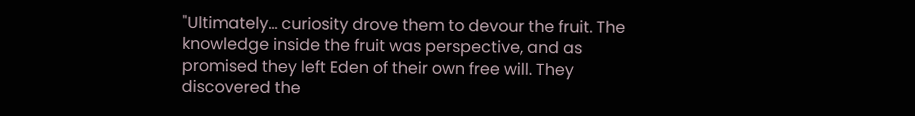"Ultimately... curiosity drove them to devour the fruit. The knowledge inside the fruit was perspective, and as promised they left Eden of their own free will. They discovered the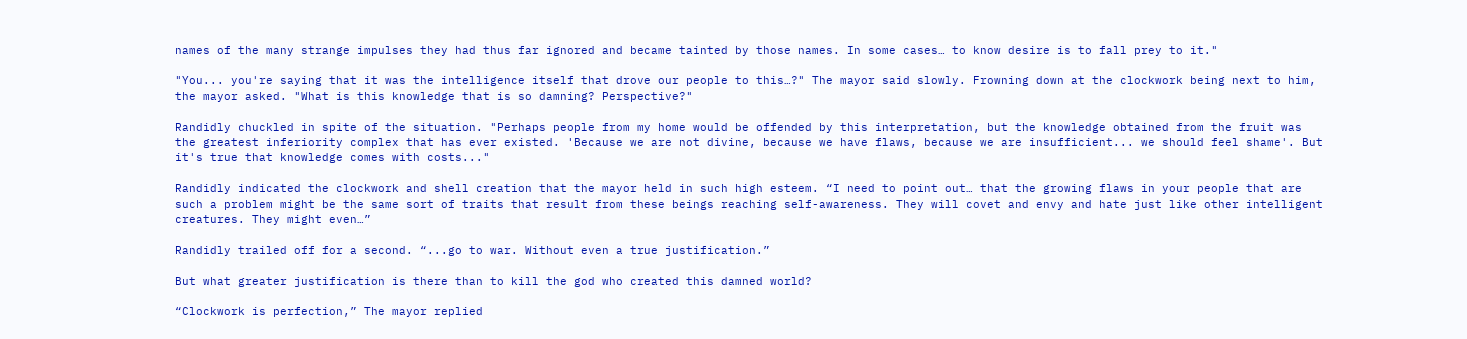names of the many strange impulses they had thus far ignored and became tainted by those names. In some cases… to know desire is to fall prey to it."

"You... you're saying that it was the intelligence itself that drove our people to this…?" The mayor said slowly. Frowning down at the clockwork being next to him, the mayor asked. "What is this knowledge that is so damning? Perspective?"

Randidly chuckled in spite of the situation. "Perhaps people from my home would be offended by this interpretation, but the knowledge obtained from the fruit was the greatest inferiority complex that has ever existed. 'Because we are not divine, because we have flaws, because we are insufficient... we should feel shame'. But it's true that knowledge comes with costs..."

Randidly indicated the clockwork and shell creation that the mayor held in such high esteem. “I need to point out… that the growing flaws in your people that are such a problem might be the same sort of traits that result from these beings reaching self-awareness. They will covet and envy and hate just like other intelligent creatures. They might even…”

Randidly trailed off for a second. “...go to war. Without even a true justification.”

But what greater justification is there than to kill the god who created this damned world?

“Clockwork is perfection,” The mayor replied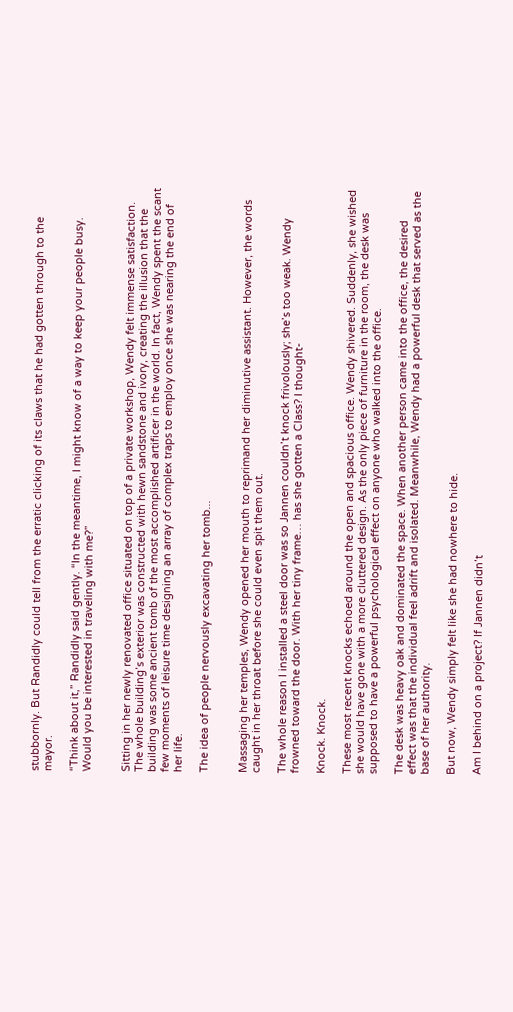stubbornly. But Randidly could tell from the erratic clicking of its claws that he had gotten through to the mayor.

“Think about it,” Randidly said gently. “In the meantime, I might know of a way to keep your people busy. Would you be interested in traveling with me?”


Sitting in her newly renovated office situated on top of a private workshop, Wendy felt immense satisfaction. The whole building’s exterior was constructed with hewn sandstone and ivory, creating the illusion that the building was some ancient tomb of the most accomplished artificer in the world. In fact, Wendy spent the scant few moments of leisure time designing an array of complex traps to employ once she was nearing the end of her life.

The idea of people nervously excavating her tomb...


Massaging her temples, Wendy opened her mouth to reprimand her diminutive assistant. However, the words caught in her throat before she could even spit them out.

The whole reason I installed a steel door was so Jannen couldn’t knock frivolously; she’s too weak. Wendy frowned toward the door. With her tiny frame… has she gotten a Class? I thought-

Knock. Knock.

These most recent knocks echoed around the open and spacious office. Wendy shivered. Suddenly, she wished she would have gone with a more cluttered design. As the only piece of furniture in the room, the desk was supposed to have a powerful psychological effect on anyone who walked into the office.

The desk was heavy oak and dominated the space. When another person came into the office, the desired effect was that the individual feel adrift and isolated. Meanwhile, Wendy had a powerful desk that served as the base of her authority.

But now, Wendy simply felt like she had nowhere to hide.

Am I behind on a project? If Jannen didn’t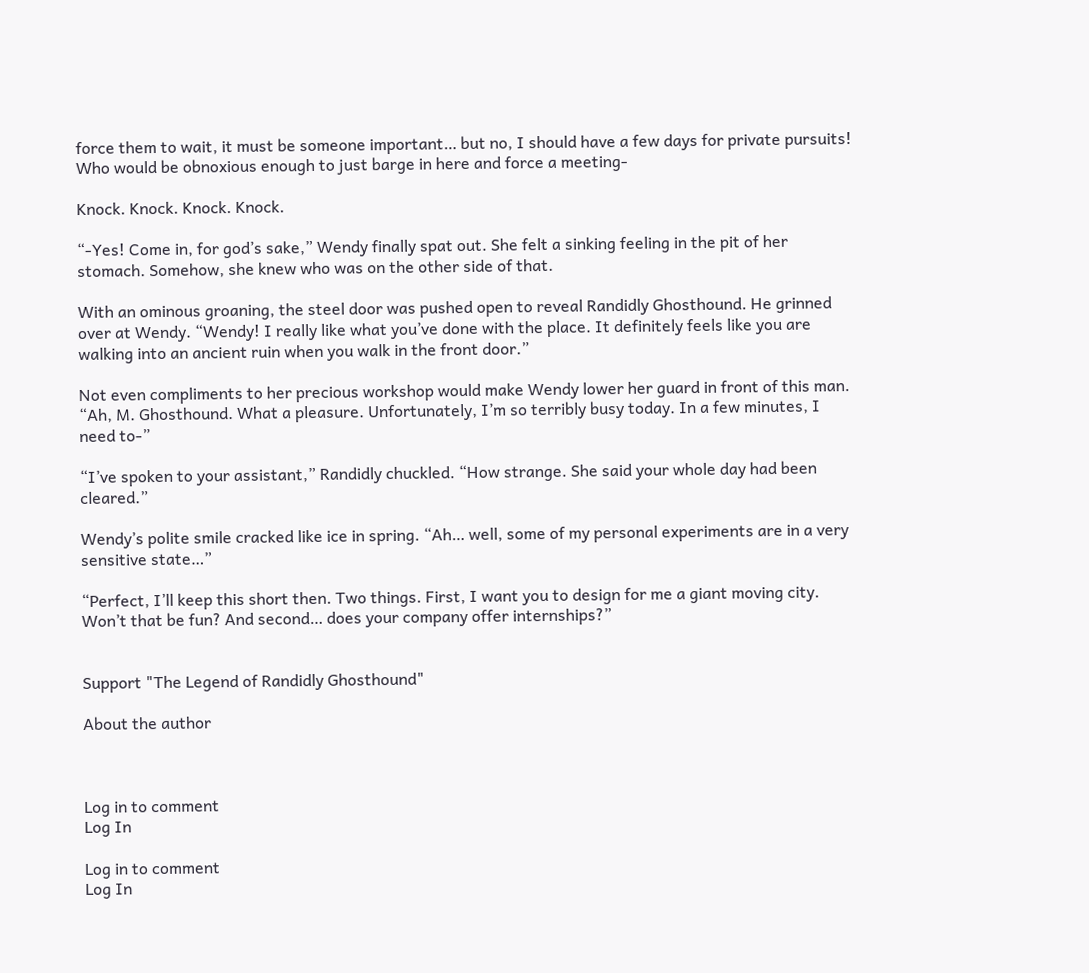force them to wait, it must be someone important… but no, I should have a few days for private pursuits! Who would be obnoxious enough to just barge in here and force a meeting-

Knock. Knock. Knock. Knock.

“-Yes! Come in, for god’s sake,” Wendy finally spat out. She felt a sinking feeling in the pit of her stomach. Somehow, she knew who was on the other side of that.

With an ominous groaning, the steel door was pushed open to reveal Randidly Ghosthound. He grinned over at Wendy. “Wendy! I really like what you’ve done with the place. It definitely feels like you are walking into an ancient ruin when you walk in the front door.”

Not even compliments to her precious workshop would make Wendy lower her guard in front of this man. “Ah, M. Ghosthound. What a pleasure. Unfortunately, I’m so terribly busy today. In a few minutes, I need to-”

“I’ve spoken to your assistant,” Randidly chuckled. “How strange. She said your whole day had been cleared.”

Wendy’s polite smile cracked like ice in spring. “Ah… well, some of my personal experiments are in a very sensitive state…”

“Perfect, I’ll keep this short then. Two things. First, I want you to design for me a giant moving city. Won’t that be fun? And second… does your company offer internships?”


Support "The Legend of Randidly Ghosthound"

About the author



Log in to comment
Log In

Log in to comment
Log In